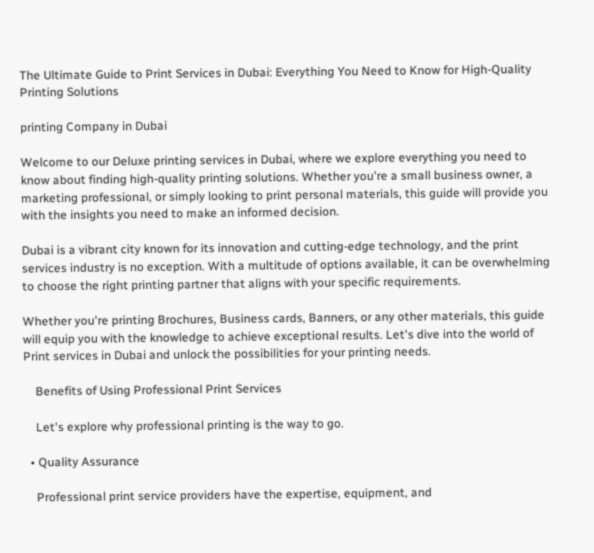The Ultimate Guide to Print Services in Dubai: Everything You Need to Know for High-Quality Printing Solutions

printing Company in Dubai

Welcome to our Deluxe printing services in Dubai, where we explore everything you need to know about finding high-quality printing solutions. Whether you're a small business owner, a marketing professional, or simply looking to print personal materials, this guide will provide you with the insights you need to make an informed decision.

Dubai is a vibrant city known for its innovation and cutting-edge technology, and the print services industry is no exception. With a multitude of options available, it can be overwhelming to choose the right printing partner that aligns with your specific requirements.

Whether you're printing Brochures, Business cards, Banners, or any other materials, this guide will equip you with the knowledge to achieve exceptional results. Let's dive into the world of Print services in Dubai and unlock the possibilities for your printing needs.

    Benefits of Using Professional Print Services

    Let's explore why professional printing is the way to go.

  • Quality Assurance

    Professional print service providers have the expertise, equipment, and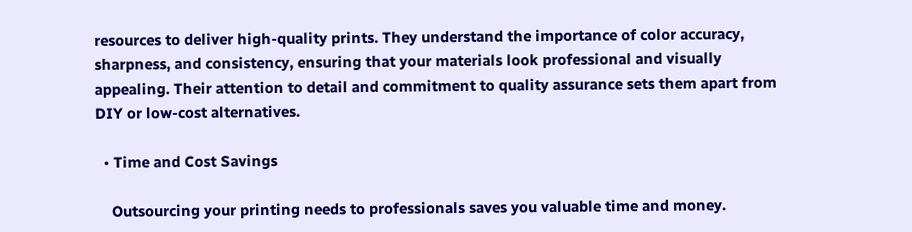resources to deliver high-quality prints. They understand the importance of color accuracy, sharpness, and consistency, ensuring that your materials look professional and visually appealing. Their attention to detail and commitment to quality assurance sets them apart from DIY or low-cost alternatives.

  • Time and Cost Savings

    Outsourcing your printing needs to professionals saves you valuable time and money.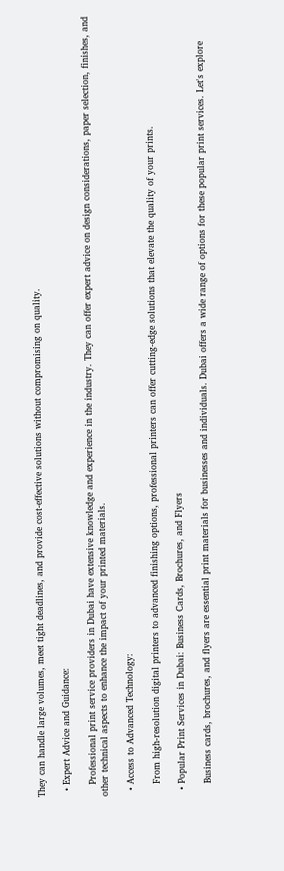They can handle large volumes, meet tight deadlines, and provide cost-effective solutions without compromising on quality.

  • Expert Advice and Guidance:

    Professional print service providers in Dubai have extensive knowledge and experience in the industry. They can offer expert advice on design considerations, paper selection, finishes, and other technical aspects to enhance the impact of your printed materials.

  • Access to Advanced Technology:

    From high-resolution digital printers to advanced finishing options, professional printers can offer cutting-edge solutions that elevate the quality of your prints.

  • Popular Print Services in Dubai: Business Cards, Brochures, and Flyers

    Business cards, brochures, and flyers are essential print materials for businesses and individuals. Dubai offers a wide range of options for these popular print services. Let's explore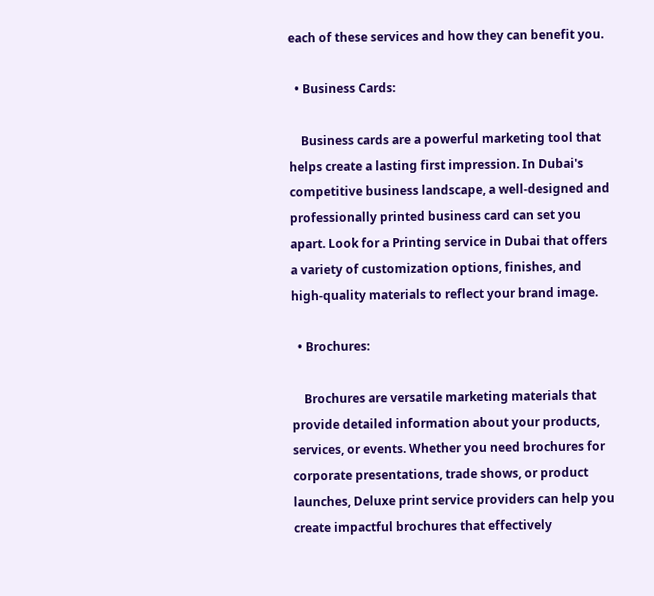each of these services and how they can benefit you.

  • Business Cards:

    Business cards are a powerful marketing tool that helps create a lasting first impression. In Dubai's competitive business landscape, a well-designed and professionally printed business card can set you apart. Look for a Printing service in Dubai that offers a variety of customization options, finishes, and high-quality materials to reflect your brand image.

  • Brochures:

    Brochures are versatile marketing materials that provide detailed information about your products, services, or events. Whether you need brochures for corporate presentations, trade shows, or product launches, Deluxe print service providers can help you create impactful brochures that effectively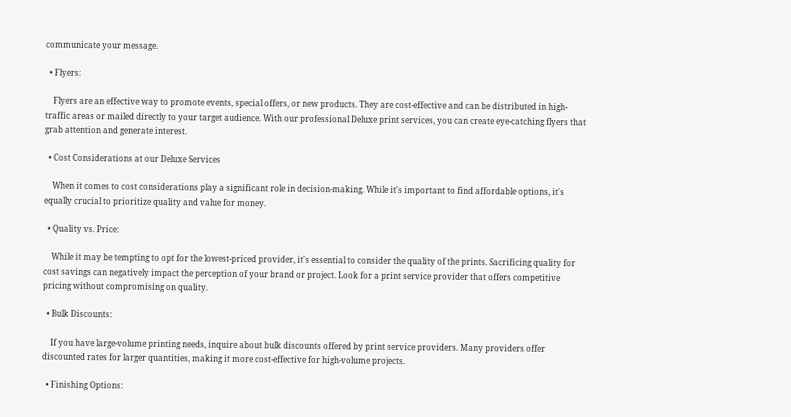communicate your message.

  • Flyers:

    Flyers are an effective way to promote events, special offers, or new products. They are cost-effective and can be distributed in high-traffic areas or mailed directly to your target audience. With our professional Deluxe print services, you can create eye-catching flyers that grab attention and generate interest.

  • Cost Considerations at our Deluxe Services

    When it comes to cost considerations play a significant role in decision-making. While it's important to find affordable options, it's equally crucial to prioritize quality and value for money.

  • Quality vs. Price:

    While it may be tempting to opt for the lowest-priced provider, it's essential to consider the quality of the prints. Sacrificing quality for cost savings can negatively impact the perception of your brand or project. Look for a print service provider that offers competitive pricing without compromising on quality.

  • Bulk Discounts:

    If you have large-volume printing needs, inquire about bulk discounts offered by print service providers. Many providers offer discounted rates for larger quantities, making it more cost-effective for high-volume projects.

  • Finishing Options: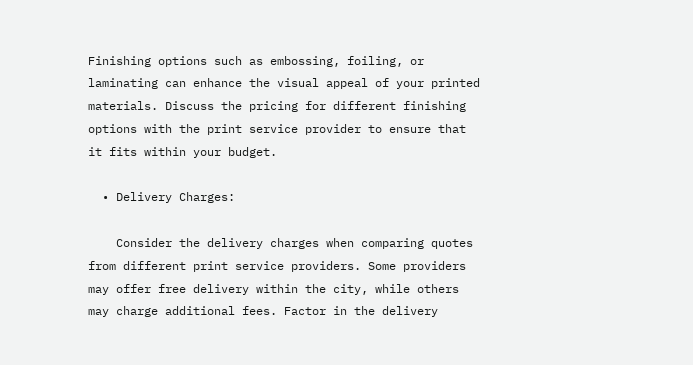Finishing options such as embossing, foiling, or laminating can enhance the visual appeal of your printed materials. Discuss the pricing for different finishing options with the print service provider to ensure that it fits within your budget.

  • Delivery Charges:

    Consider the delivery charges when comparing quotes from different print service providers. Some providers may offer free delivery within the city, while others may charge additional fees. Factor in the delivery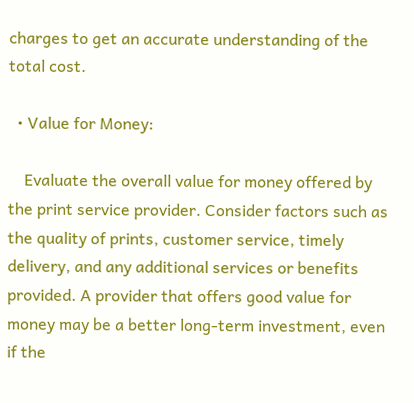charges to get an accurate understanding of the total cost.

  • Value for Money:

    Evaluate the overall value for money offered by the print service provider. Consider factors such as the quality of prints, customer service, timely delivery, and any additional services or benefits provided. A provider that offers good value for money may be a better long-term investment, even if the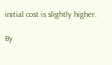initial cost is slightly higher.

By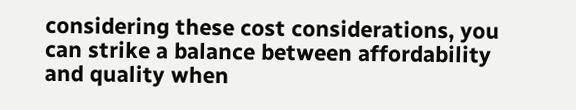considering these cost considerations, you can strike a balance between affordability and quality when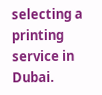selecting a printing service in Dubai.